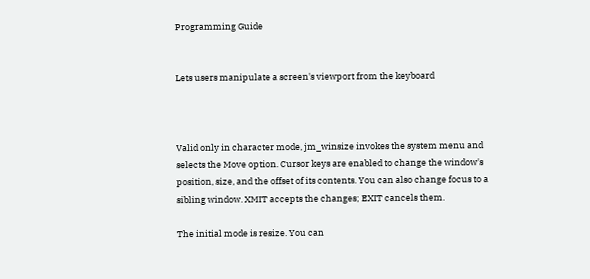Programming Guide


Lets users manipulate a screen's viewport from the keyboard



Valid only in character mode, jm_winsize invokes the system menu and selects the Move option. Cursor keys are enabled to change the window's position, size, and the offset of its contents. You can also change focus to a sibling window. XMIT accepts the changes; EXIT cancels them.

The initial mode is resize. You can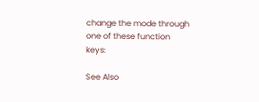change the mode through one of these function keys:

See Also